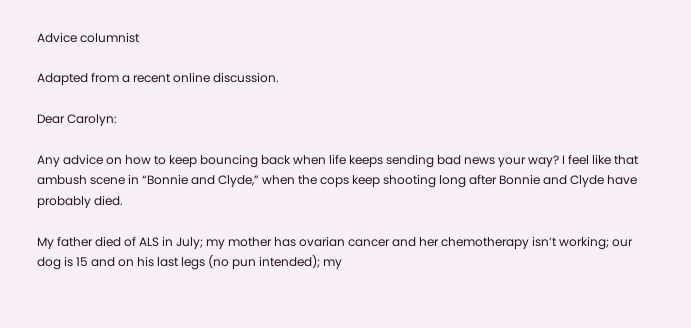Advice columnist

Adapted from a recent online discussion.

Dear Carolyn:

Any advice on how to keep bouncing back when life keeps sending bad news your way? I feel like that ambush scene in “Bonnie and Clyde,” when the cops keep shooting long after Bonnie and Clyde have probably died.

My father died of ALS in July; my mother has ovarian cancer and her chemotherapy isn’t working; our dog is 15 and on his last legs (no pun intended); my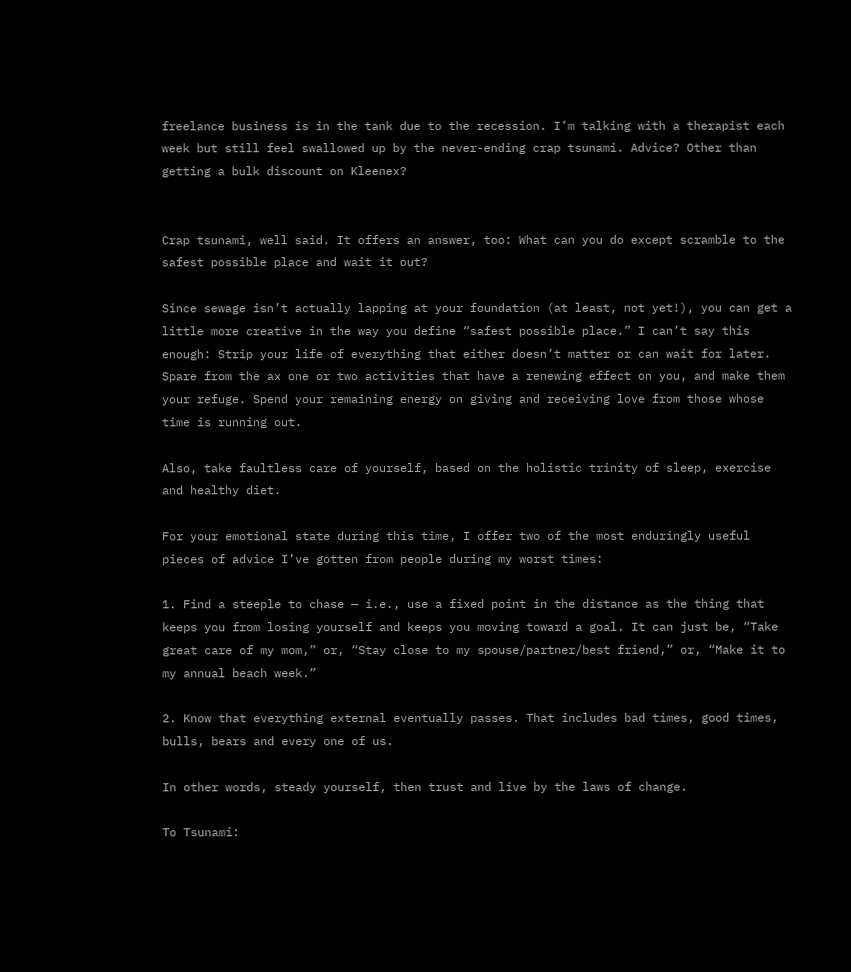freelance business is in the tank due to the recession. I’m talking with a therapist each week but still feel swallowed up by the never-ending crap tsunami. Advice? Other than getting a bulk discount on Kleenex?


Crap tsunami, well said. It offers an answer, too: What can you do except scramble to the safest possible place and wait it out?

Since sewage isn’t actually lapping at your foundation (at least, not yet!), you can get a little more creative in the way you define “safest possible place.” I can’t say this enough: Strip your life of everything that either doesn’t matter or can wait for later. Spare from the ax one or two activities that have a renewing effect on you, and make them your refuge. Spend your remaining energy on giving and receiving love from those whose time is running out.

Also, take faultless care of yourself, based on the holistic trinity of sleep, exercise and healthy diet.

For your emotional state during this time, I offer two of the most enduringly useful pieces of advice I’ve gotten from people during my worst times:

1. Find a steeple to chase — i.e., use a fixed point in the distance as the thing that keeps you from losing yourself and keeps you moving toward a goal. It can just be, “Take great care of my mom,” or, “Stay close to my spouse/partner/best friend,” or, “Make it to my annual beach week.”

2. Know that everything external eventually passes. That includes bad times, good times, bulls, bears and every one of us.

In other words, steady yourself, then trust and live by the laws of change.

To Tsunami: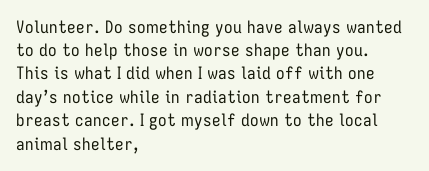Volunteer. Do something you have always wanted to do to help those in worse shape than you. This is what I did when I was laid off with one day’s notice while in radiation treatment for breast cancer. I got myself down to the local animal shelter,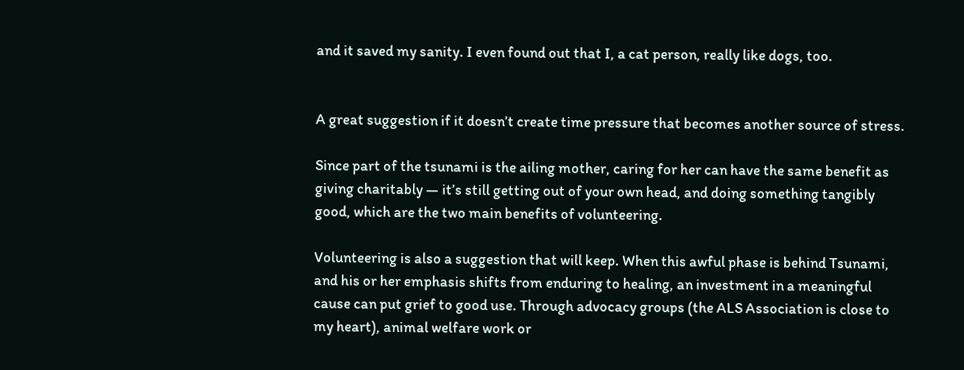and it saved my sanity. I even found out that I, a cat person, really like dogs, too.


A great suggestion if it doesn’t create time pressure that becomes another source of stress.

Since part of the tsunami is the ailing mother, caring for her can have the same benefit as giving charitably — it’s still getting out of your own head, and doing something tangibly good, which are the two main benefits of volunteering.

Volunteering is also a suggestion that will keep. When this awful phase is behind Tsunami, and his or her emphasis shifts from enduring to healing, an investment in a meaningful cause can put grief to good use. Through advocacy groups (the ALS Association is close to my heart), animal welfare work or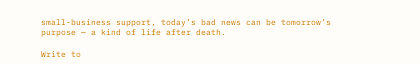small-business support, today’s bad news can be tomorrow’s purpose — a kind of life after death.

Write to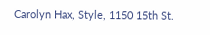Carolyn Hax, Style, 1150 15th St.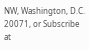NW, Washington, D.C. 20071, or Subscribe at